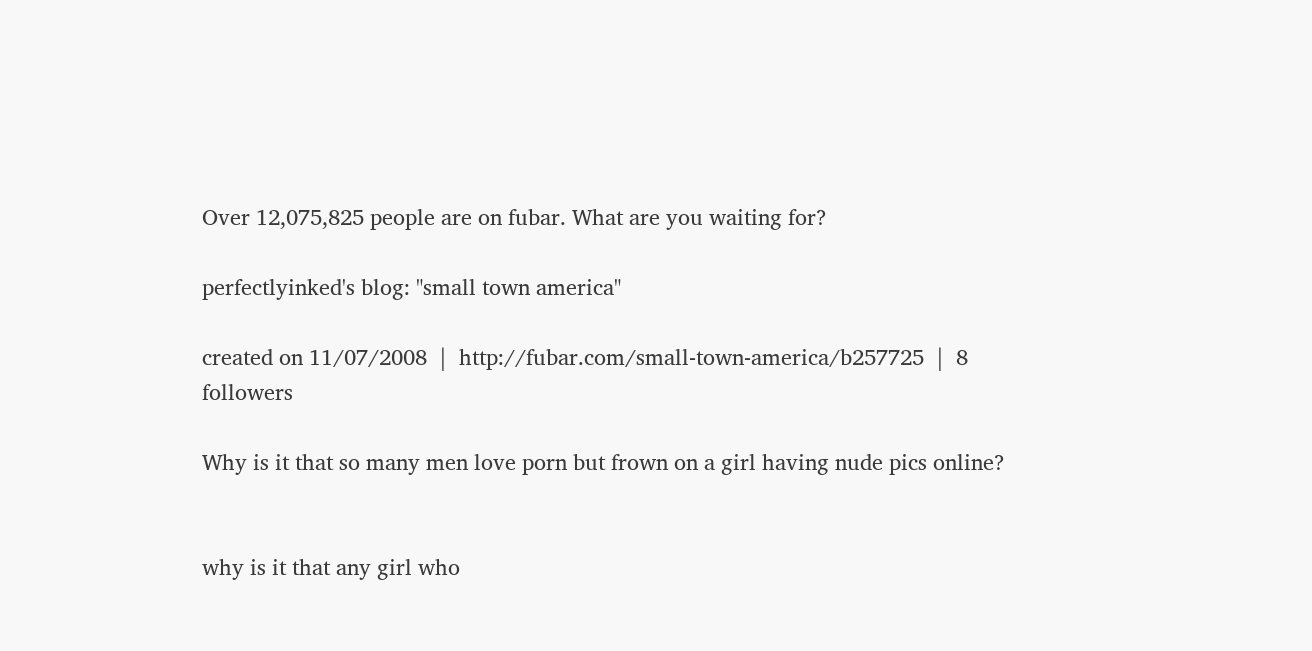Over 12,075,825 people are on fubar. What are you waiting for?

perfectlyinked's blog: "small town america"

created on 11/07/2008  |  http://fubar.com/small-town-america/b257725  |  8 followers

Why is it that so many men love porn but frown on a girl having nude pics online?


why is it that any girl who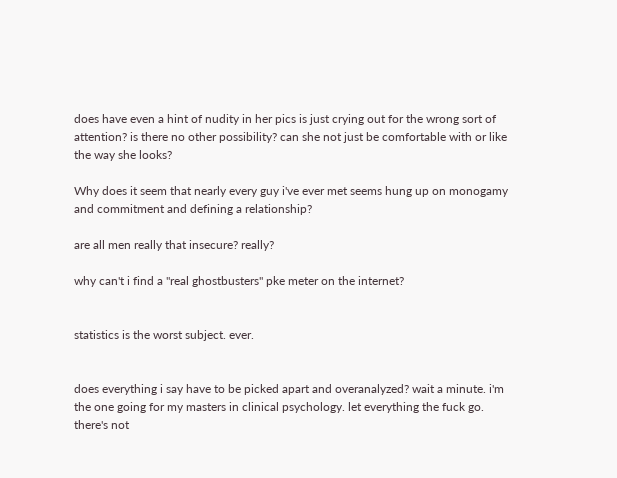does have even a hint of nudity in her pics is just crying out for the wrong sort of attention? is there no other possibility? can she not just be comfortable with or like the way she looks?

Why does it seem that nearly every guy i've ever met seems hung up on monogamy and commitment and defining a relationship?

are all men really that insecure? really?

why can't i find a "real ghostbusters" pke meter on the internet?


statistics is the worst subject. ever.


does everything i say have to be picked apart and overanalyzed? wait a minute. i'm the one going for my masters in clinical psychology. let everything the fuck go. there's not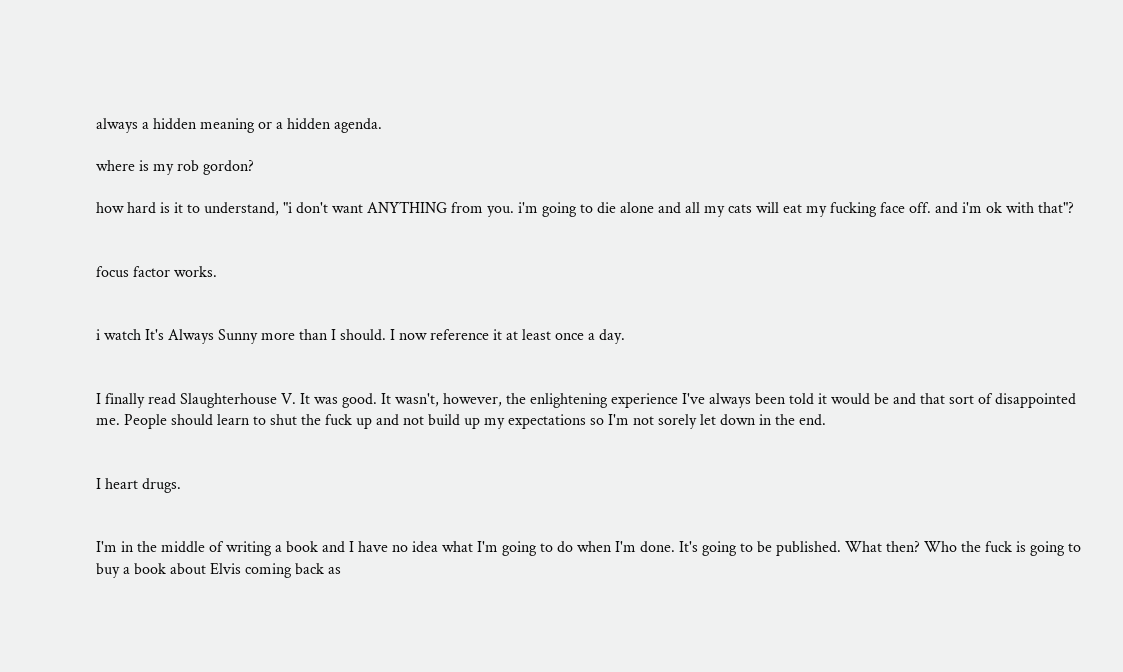always a hidden meaning or a hidden agenda.

where is my rob gordon?

how hard is it to understand, "i don't want ANYTHING from you. i'm going to die alone and all my cats will eat my fucking face off. and i'm ok with that"?


focus factor works.


i watch It's Always Sunny more than I should. I now reference it at least once a day.


I finally read Slaughterhouse V. It was good. It wasn't, however, the enlightening experience I've always been told it would be and that sort of disappointed me. People should learn to shut the fuck up and not build up my expectations so I'm not sorely let down in the end.


I heart drugs.


I'm in the middle of writing a book and I have no idea what I'm going to do when I'm done. It's going to be published. What then? Who the fuck is going to buy a book about Elvis coming back as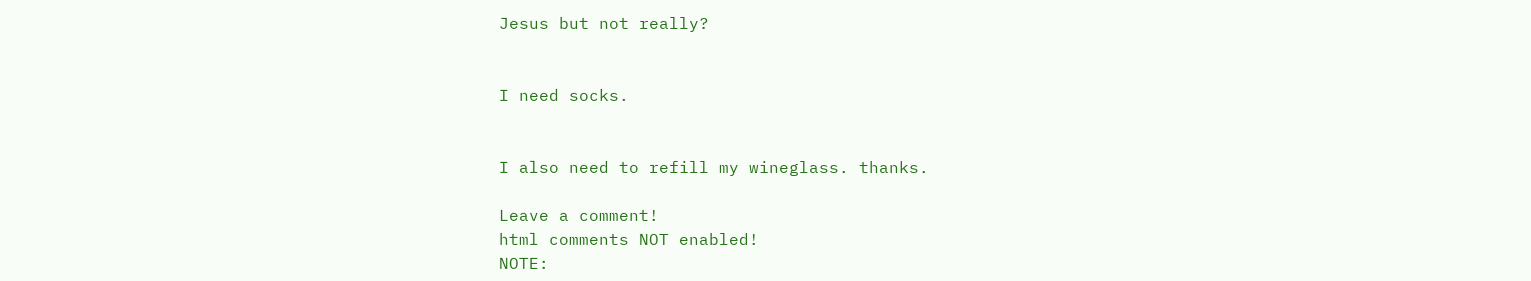Jesus but not really?


I need socks.


I also need to refill my wineglass. thanks.

Leave a comment!
html comments NOT enabled!
NOTE: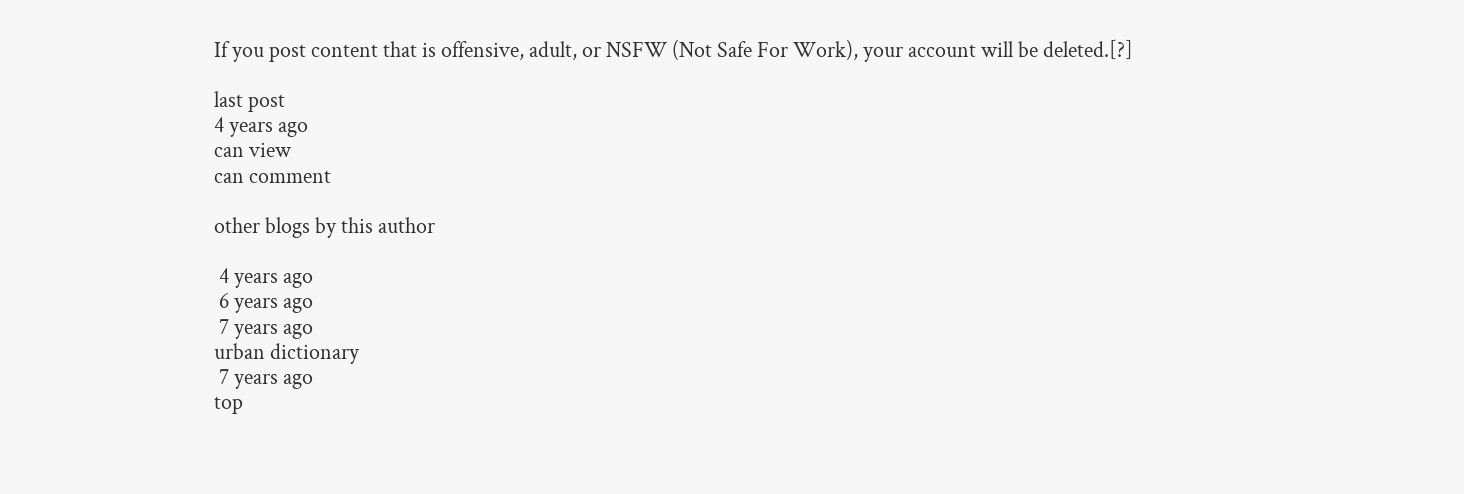If you post content that is offensive, adult, or NSFW (Not Safe For Work), your account will be deleted.[?]

last post
4 years ago
can view
can comment

other blogs by this author

 4 years ago
 6 years ago
 7 years ago
urban dictionary
 7 years ago
top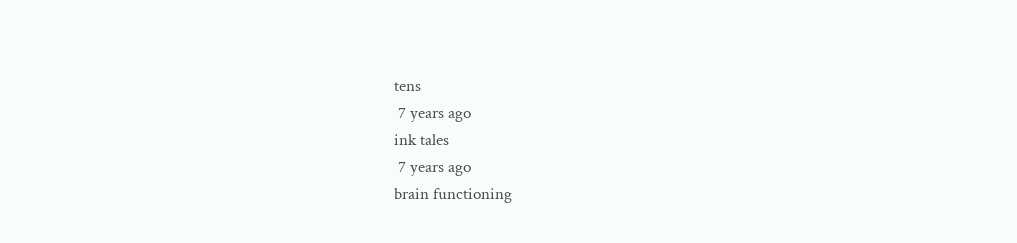tens
 7 years ago
ink tales
 7 years ago
brain functioning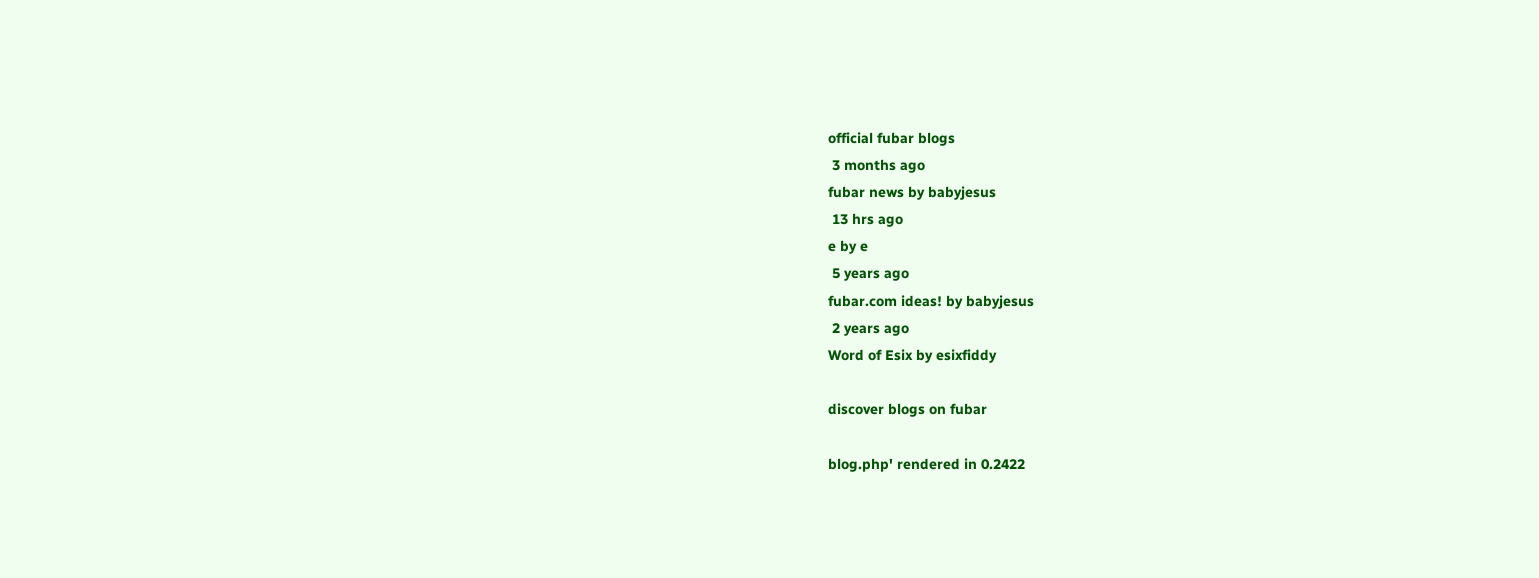official fubar blogs
 3 months ago
fubar news by babyjesus
 13 hrs ago
e by e
 5 years ago
fubar.com ideas! by babyjesus
 2 years ago
Word of Esix by esixfiddy

discover blogs on fubar

blog.php' rendered in 0.2422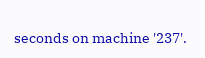seconds on machine '237'.